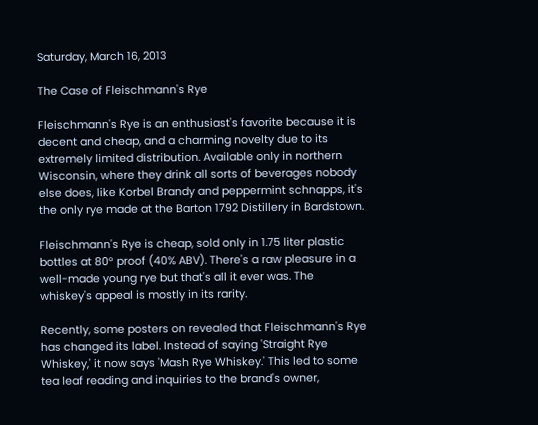Saturday, March 16, 2013

The Case of Fleischmann's Rye

Fleischmann's Rye is an enthusiast's favorite because it is decent and cheap, and a charming novelty due to its extremely limited distribution. Available only in northern Wisconsin, where they drink all sorts of beverages nobody else does, like Korbel Brandy and peppermint schnapps, it's the only rye made at the Barton 1792 Distillery in Bardstown.

Fleischmann's Rye is cheap, sold only in 1.75 liter plastic bottles at 80° proof (40% ABV). There's a raw pleasure in a well-made young rye but that's all it ever was. The whiskey's appeal is mostly in its rarity.

Recently, some posters on revealed that Fleischmann's Rye has changed its label. Instead of saying 'Straight Rye Whiskey,' it now says 'Mash Rye Whiskey.' This led to some tea leaf reading and inquiries to the brand's owner,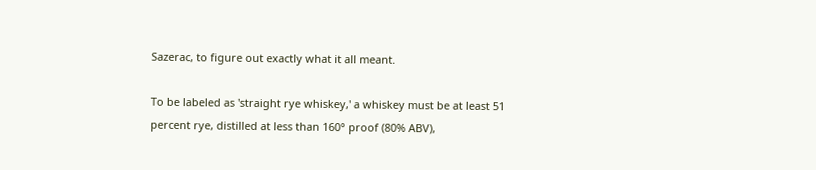Sazerac, to figure out exactly what it all meant.

To be labeled as 'straight rye whiskey,' a whiskey must be at least 51 percent rye, distilled at less than 160° proof (80% ABV),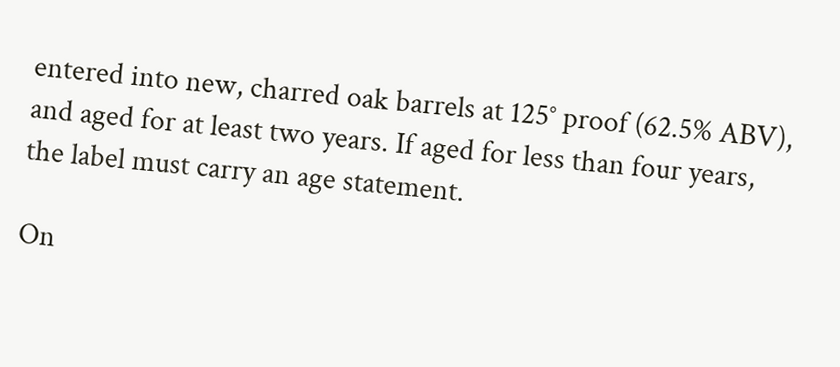entered into new, charred oak barrels at 125° proof (62.5% ABV), and aged for at least two years. If aged for less than four years, the label must carry an age statement.

On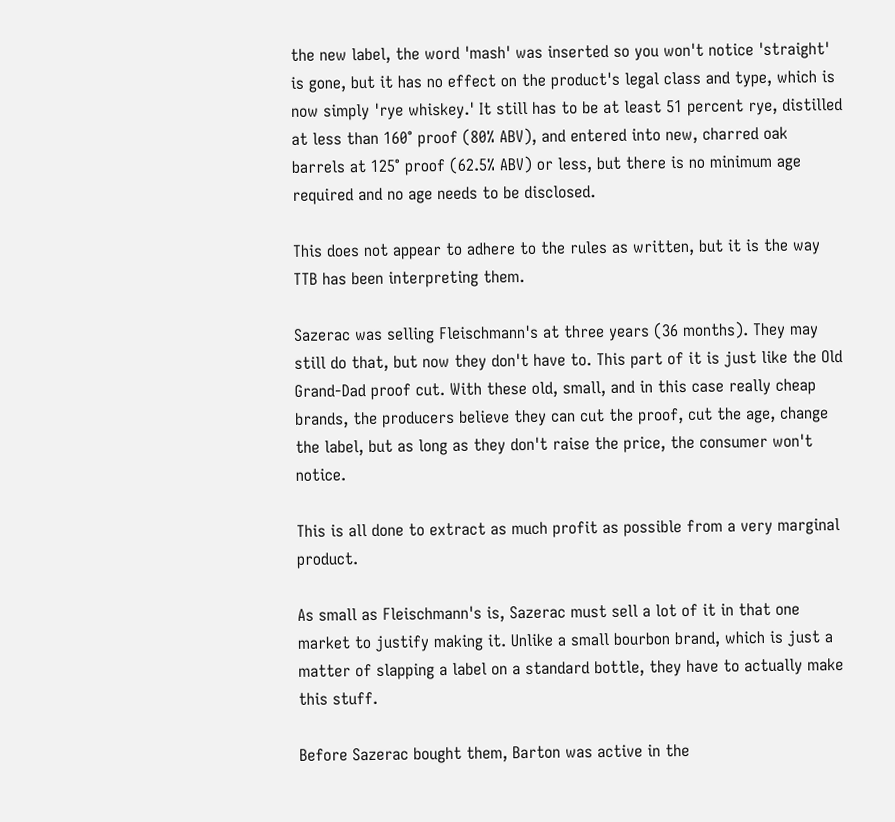the new label, the word 'mash' was inserted so you won't notice 'straight' is gone, but it has no effect on the product's legal class and type, which is now simply 'rye whiskey.' It still has to be at least 51 percent rye, distilled at less than 160° proof (80% ABV), and entered into new, charred oak barrels at 125° proof (62.5% ABV) or less, but there is no minimum age required and no age needs to be disclosed.

This does not appear to adhere to the rules as written, but it is the way TTB has been interpreting them.

Sazerac was selling Fleischmann's at three years (36 months). They may still do that, but now they don't have to. This part of it is just like the Old Grand-Dad proof cut. With these old, small, and in this case really cheap brands, the producers believe they can cut the proof, cut the age, change the label, but as long as they don't raise the price, the consumer won't notice.

This is all done to extract as much profit as possible from a very marginal product.

As small as Fleischmann's is, Sazerac must sell a lot of it in that one market to justify making it. Unlike a small bourbon brand, which is just a matter of slapping a label on a standard bottle, they have to actually make this stuff.

Before Sazerac bought them, Barton was active in the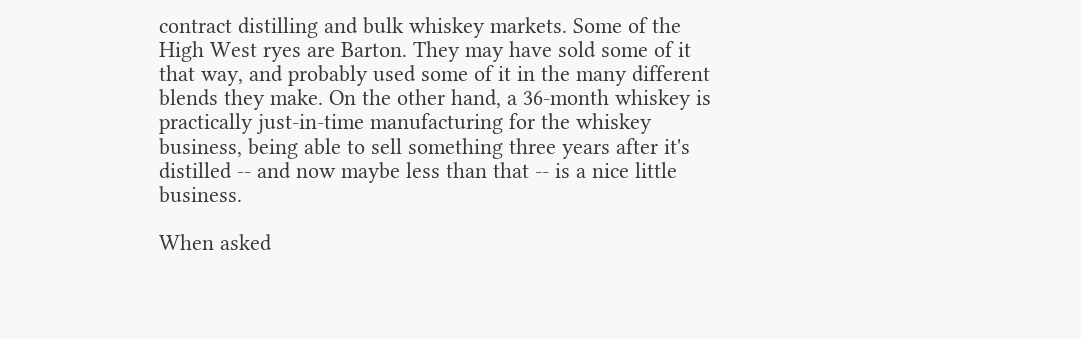contract distilling and bulk whiskey markets. Some of the High West ryes are Barton. They may have sold some of it that way, and probably used some of it in the many different blends they make. On the other hand, a 36-month whiskey is practically just-in-time manufacturing for the whiskey business, being able to sell something three years after it's distilled -- and now maybe less than that -- is a nice little business.

When asked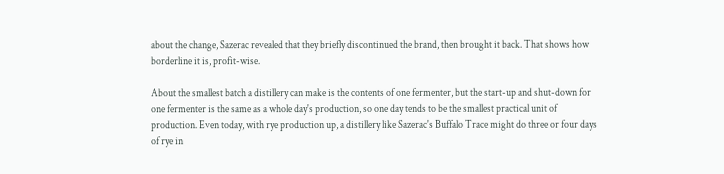about the change, Sazerac revealed that they briefly discontinued the brand, then brought it back. That shows how borderline it is, profit-wise.

About the smallest batch a distillery can make is the contents of one fermenter, but the start-up and shut-down for one fermenter is the same as a whole day's production, so one day tends to be the smallest practical unit of production. Even today, with rye production up, a distillery like Sazerac's Buffalo Trace might do three or four days of rye in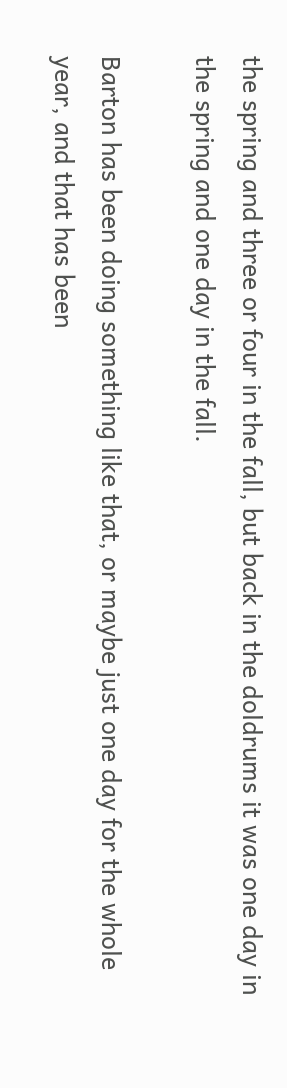the spring and three or four in the fall, but back in the doldrums it was one day in the spring and one day in the fall.

Barton has been doing something like that, or maybe just one day for the whole year, and that has been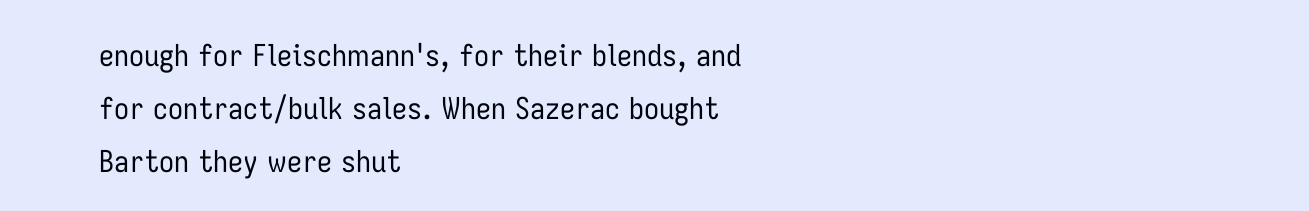enough for Fleischmann's, for their blends, and for contract/bulk sales. When Sazerac bought Barton they were shut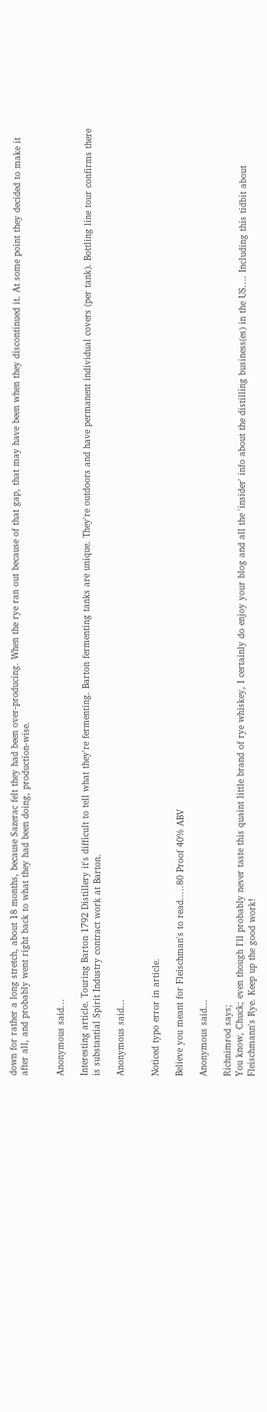down for rather a long stretch, about 18 months, because Sazerac felt they had been over-producing. When the rye ran out because of that gap, that may have been when they discontinued it. At some point they decided to make it after all, and probably went right back to what they had been doing, production-wise.


Anonymous said...

Interesting article. Touring Barton 1792 Distillery it's difficult to tell what they're fermenting. Barton fermenting tanks are unique. They're outdoors and have permanent individual covers (per tank). Bottling line tour confirms there is substantial Spirit Industry contract work at Barton.

Anonymous said...


Noticed typo error in article.

Believe you meant for Fleischman's to read.....80 Proof 40% ABV

Anonymous said...

Richnimrod says;
You know, Chuck; even though I'll probably never taste this quaint little brand of rye whiskey, I certainly do enjoy your blog and all the 'insider' info about the distilling business(es) in the US.... Including this tidbit about Fleischmann's Rye. Keep up the good work!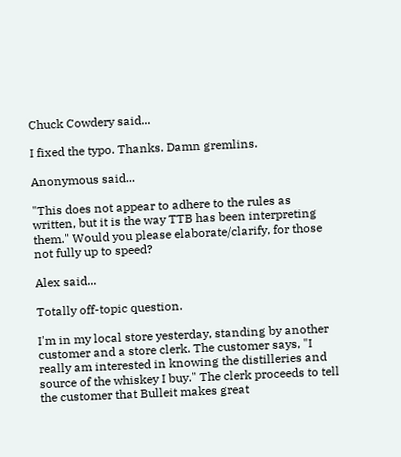Chuck Cowdery said...

I fixed the typo. Thanks. Damn gremlins.

Anonymous said...

"This does not appear to adhere to the rules as written, but it is the way TTB has been interpreting them." Would you please elaborate/clarify, for those not fully up to speed?

Alex said...

Totally off-topic question.

I'm in my local store yesterday, standing by another customer and a store clerk. The customer says, "I really am interested in knowing the distilleries and source of the whiskey I buy." The clerk proceeds to tell the customer that Bulleit makes great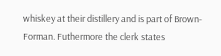whiskey at their distillery and is part of Brown-Forman. Futhermore the clerk states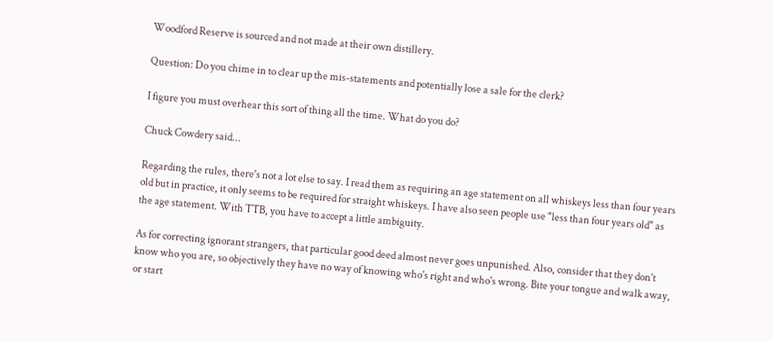Woodford Reserve is sourced and not made at their own distillery.

Question: Do you chime in to clear up the mis-statements and potentially lose a sale for the clerk?

I figure you must overhear this sort of thing all the time. What do you do?

Chuck Cowdery said...

Regarding the rules, there's not a lot else to say. I read them as requiring an age statement on all whiskeys less than four years old but in practice, it only seems to be required for straight whiskeys. I have also seen people use "less than four years old" as the age statement. With TTB, you have to accept a little ambiguity.

As for correcting ignorant strangers, that particular good deed almost never goes unpunished. Also, consider that they don't know who you are, so objectively they have no way of knowing who's right and who's wrong. Bite your tongue and walk away, or start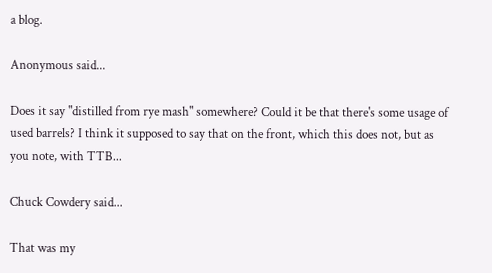a blog.

Anonymous said...

Does it say "distilled from rye mash" somewhere? Could it be that there's some usage of used barrels? I think it supposed to say that on the front, which this does not, but as you note, with TTB...

Chuck Cowdery said...

That was my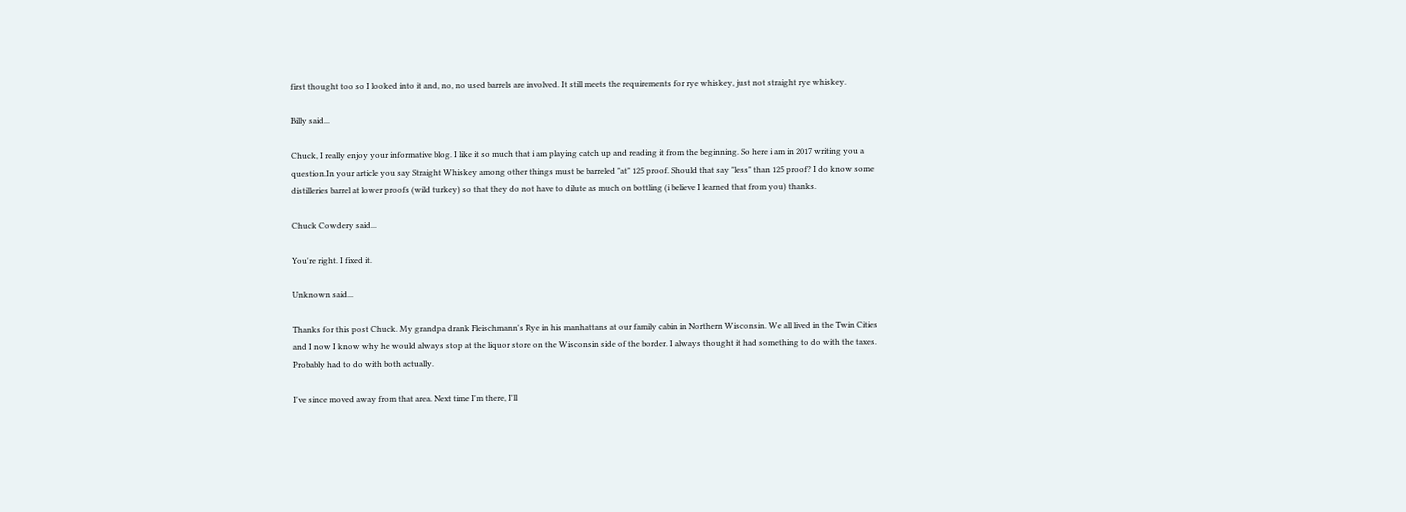first thought too so I looked into it and, no, no used barrels are involved. It still meets the requirements for rye whiskey, just not straight rye whiskey.

Billy said...

Chuck, I really enjoy your informative blog. I like it so much that i am playing catch up and reading it from the beginning. So here i am in 2017 writing you a question.In your article you say Straight Whiskey among other things must be barreled "at" 125 proof. Should that say "less" than 125 proof? I do know some distilleries barrel at lower proofs (wild turkey) so that they do not have to dilute as much on bottling (i believe I learned that from you) thanks.

Chuck Cowdery said...

You're right. I fixed it.

Unknown said...

Thanks for this post Chuck. My grandpa drank Fleischmann's Rye in his manhattans at our family cabin in Northern Wisconsin. We all lived in the Twin Cities and I now I know why he would always stop at the liquor store on the Wisconsin side of the border. I always thought it had something to do with the taxes. Probably had to do with both actually.

I've since moved away from that area. Next time I'm there, I'll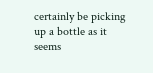certainly be picking up a bottle as it seems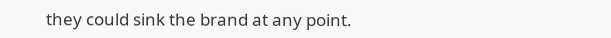they could sink the brand at any point.